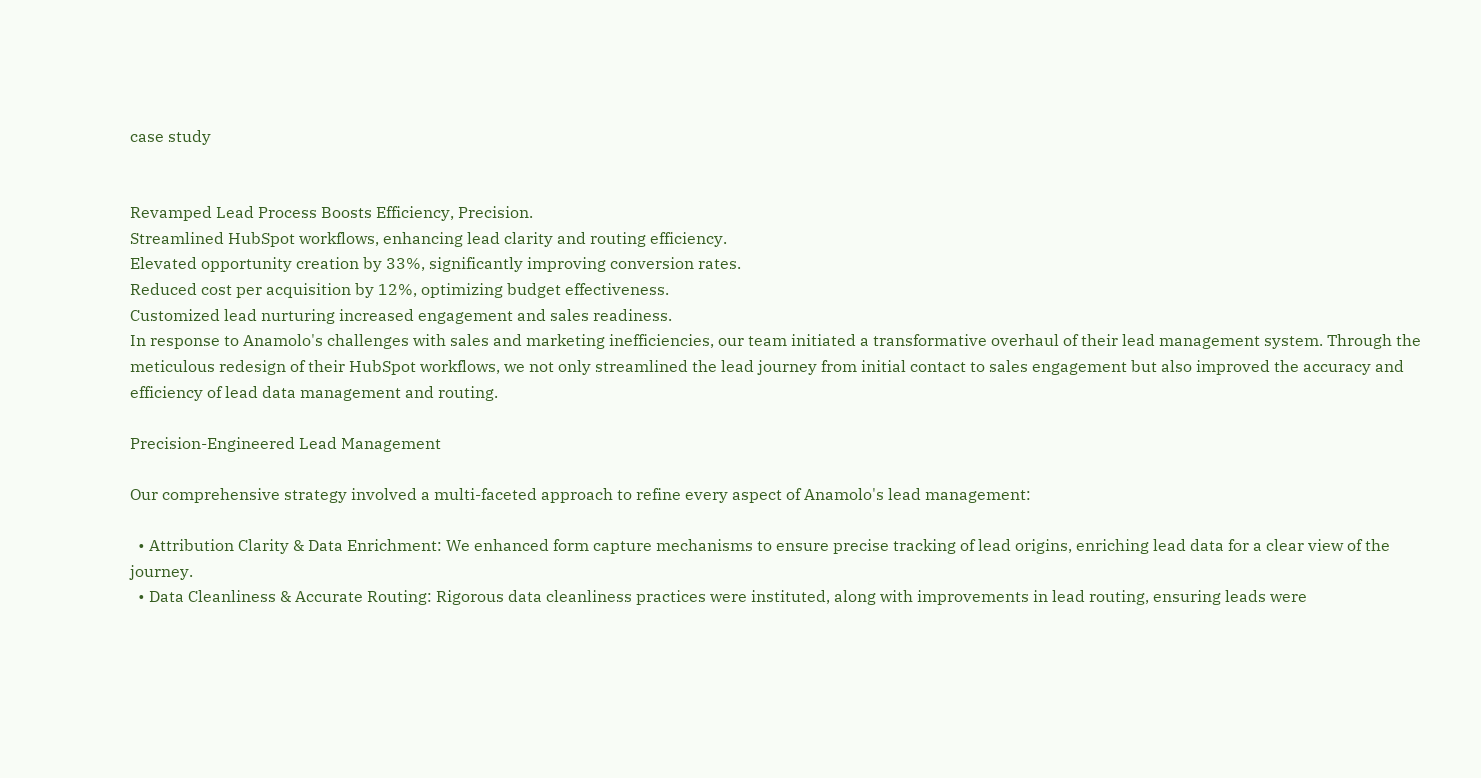case study


Revamped Lead Process Boosts Efficiency, Precision.
Streamlined HubSpot workflows, enhancing lead clarity and routing efficiency.
Elevated opportunity creation by 33%, significantly improving conversion rates.
Reduced cost per acquisition by 12%, optimizing budget effectiveness.
Customized lead nurturing increased engagement and sales readiness.
In response to Anamolo's challenges with sales and marketing inefficiencies, our team initiated a transformative overhaul of their lead management system. Through the meticulous redesign of their HubSpot workflows, we not only streamlined the lead journey from initial contact to sales engagement but also improved the accuracy and efficiency of lead data management and routing.

Precision-Engineered Lead Management

Our comprehensive strategy involved a multi-faceted approach to refine every aspect of Anamolo's lead management:

  • Attribution Clarity & Data Enrichment: We enhanced form capture mechanisms to ensure precise tracking of lead origins, enriching lead data for a clear view of the journey.
  • Data Cleanliness & Accurate Routing: Rigorous data cleanliness practices were instituted, along with improvements in lead routing, ensuring leads were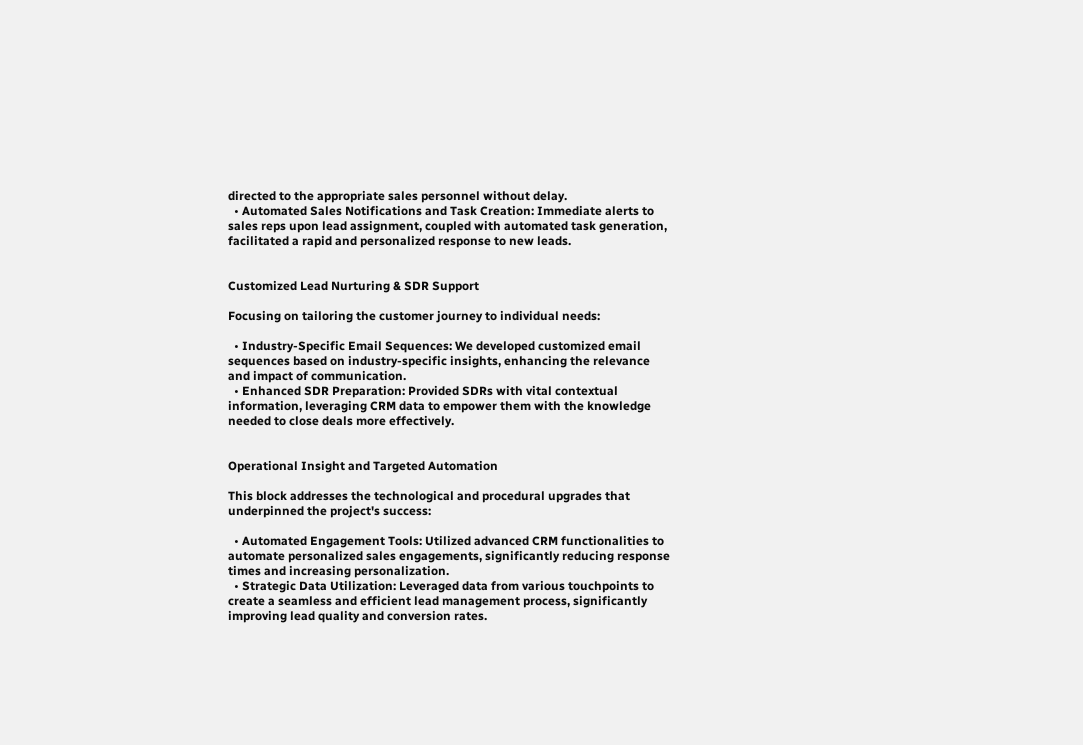directed to the appropriate sales personnel without delay.
  • Automated Sales Notifications and Task Creation: Immediate alerts to sales reps upon lead assignment, coupled with automated task generation, facilitated a rapid and personalized response to new leads.


Customized Lead Nurturing & SDR Support

Focusing on tailoring the customer journey to individual needs:

  • Industry-Specific Email Sequences: We developed customized email sequences based on industry-specific insights, enhancing the relevance and impact of communication.
  • Enhanced SDR Preparation: Provided SDRs with vital contextual information, leveraging CRM data to empower them with the knowledge needed to close deals more effectively.


Operational Insight and Targeted Automation

This block addresses the technological and procedural upgrades that underpinned the project's success:

  • Automated Engagement Tools: Utilized advanced CRM functionalities to automate personalized sales engagements, significantly reducing response times and increasing personalization.
  • Strategic Data Utilization: Leveraged data from various touchpoints to create a seamless and efficient lead management process, significantly improving lead quality and conversion rates.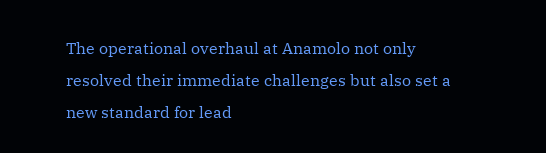The operational overhaul at Anamolo not only resolved their immediate challenges but also set a new standard for lead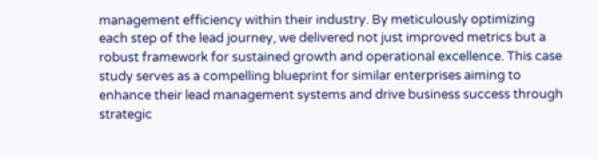management efficiency within their industry. By meticulously optimizing each step of the lead journey, we delivered not just improved metrics but a robust framework for sustained growth and operational excellence. This case study serves as a compelling blueprint for similar enterprises aiming to enhance their lead management systems and drive business success through strategic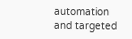automation and targeted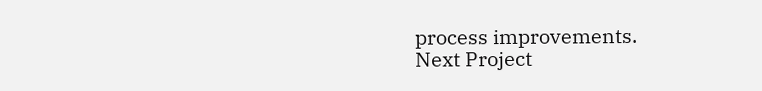process improvements.
Next Project